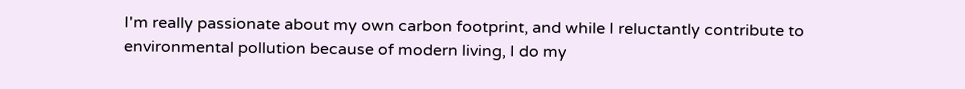I'm really passionate about my own carbon footprint, and while I reluctantly contribute to environmental pollution because of modern living, I do my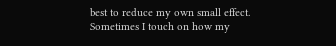best to reduce my own small effect.  Sometimes I touch on how my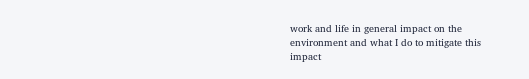work and life in general impact on the environment and what I do to mitigate this impact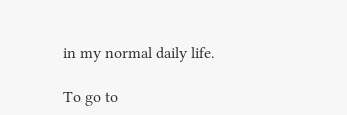in my normal daily life.

To go to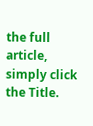the full article, simply click the Title.